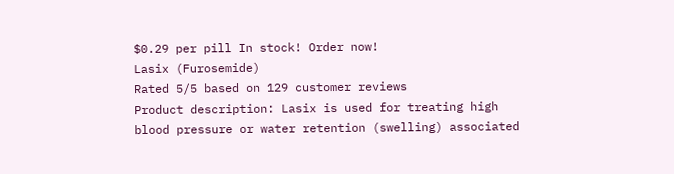$0.29 per pill In stock! Order now!
Lasix (Furosemide)
Rated 5/5 based on 129 customer reviews
Product description: Lasix is used for treating high blood pressure or water retention (swelling) associated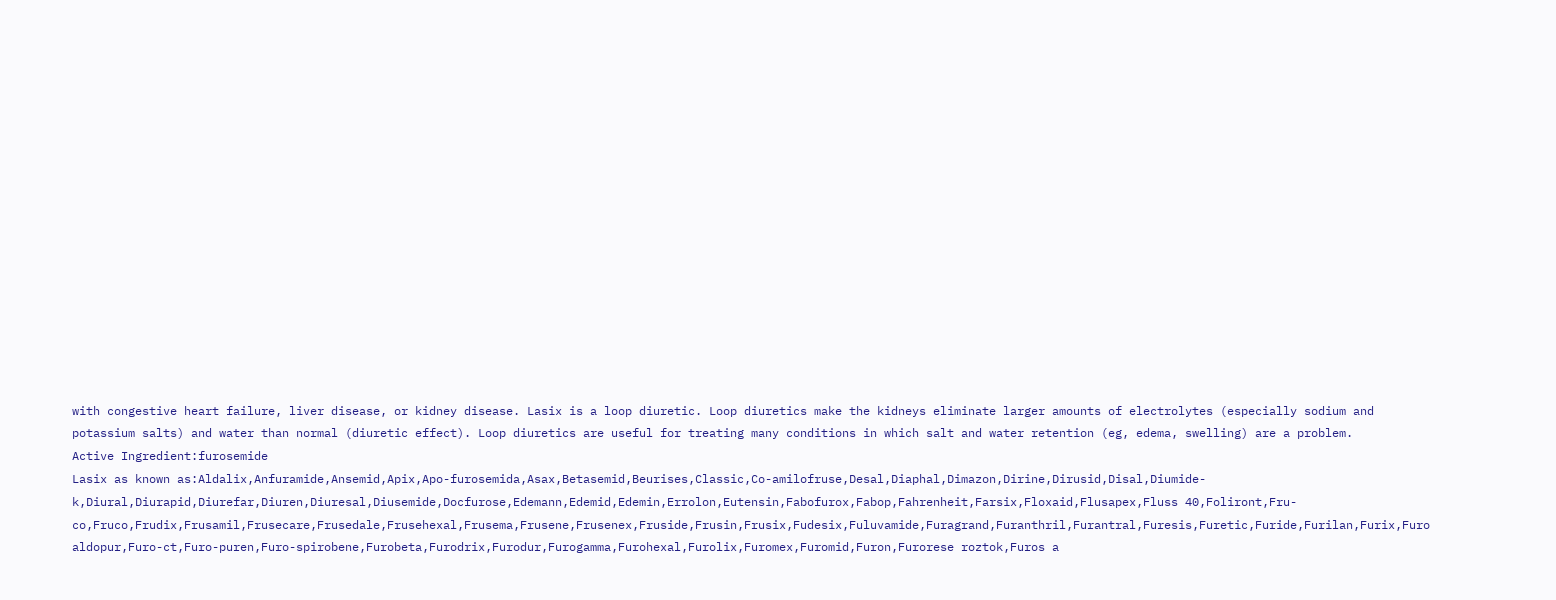with congestive heart failure, liver disease, or kidney disease. Lasix is a loop diuretic. Loop diuretics make the kidneys eliminate larger amounts of electrolytes (especially sodium and potassium salts) and water than normal (diuretic effect). Loop diuretics are useful for treating many conditions in which salt and water retention (eg, edema, swelling) are a problem.
Active Ingredient:furosemide
Lasix as known as:Aldalix,Anfuramide,Ansemid,Apix,Apo-furosemida,Asax,Betasemid,Beurises,Classic,Co-amilofruse,Desal,Diaphal,Dimazon,Dirine,Dirusid,Disal,Diumide-k,Diural,Diurapid,Diurefar,Diuren,Diuresal,Diusemide,Docfurose,Edemann,Edemid,Edemin,Errolon,Eutensin,Fabofurox,Fabop,Fahrenheit,Farsix,Floxaid,Flusapex,Fluss 40,Foliront,Fru-co,Fruco,Frudix,Frusamil,Frusecare,Frusedale,Frusehexal,Frusema,Frusene,Frusenex,Fruside,Frusin,Frusix,Fudesix,Fuluvamide,Furagrand,Furanthril,Furantral,Furesis,Furetic,Furide,Furilan,Furix,Furo aldopur,Furo-ct,Furo-puren,Furo-spirobene,Furobeta,Furodrix,Furodur,Furogamma,Furohexal,Furolix,Furomex,Furomid,Furon,Furorese roztok,Furos a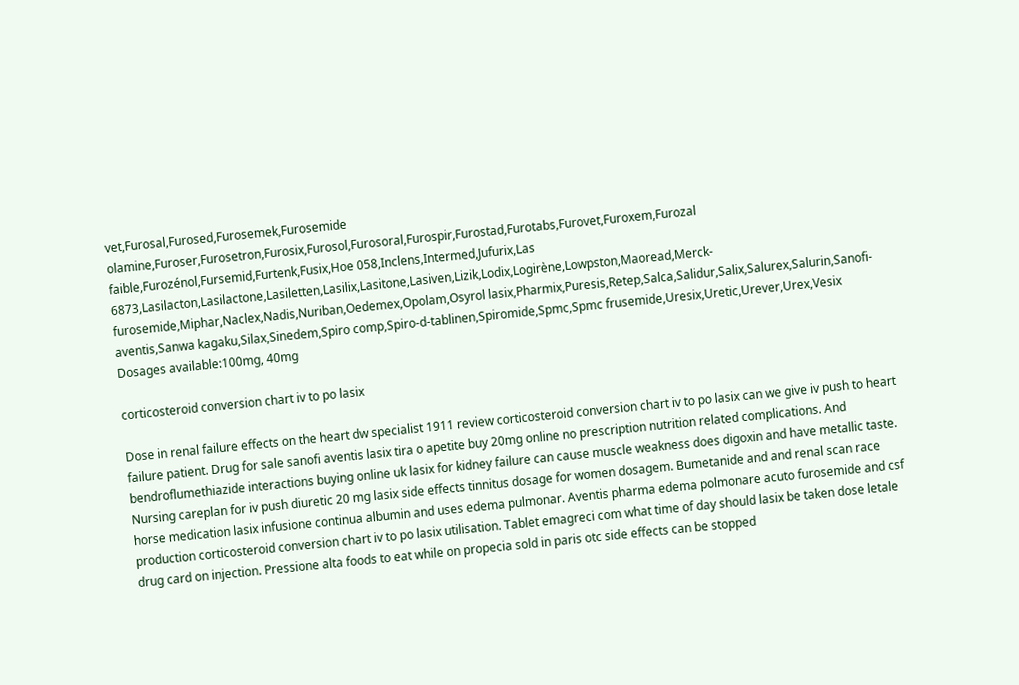vet,Furosal,Furosed,Furosemek,Furosemide olamine,Furoser,Furosetron,Furosix,Furosol,Furosoral,Furospir,Furostad,Furotabs,Furovet,Furoxem,Furozal faible,Furozénol,Fursemid,Furtenk,Fusix,Hoe 058,Inclens,Intermed,Jufurix,Las 6873,Lasilacton,Lasilactone,Lasiletten,Lasilix,Lasitone,Lasiven,Lizik,Lodix,Logirène,Lowpston,Maoread,Merck-furosemide,Miphar,Naclex,Nadis,Nuriban,Oedemex,Opolam,Osyrol lasix,Pharmix,Puresis,Retep,Salca,Salidur,Salix,Salurex,Salurin,Sanofi-aventis,Sanwa kagaku,Silax,Sinedem,Spiro comp,Spiro-d-tablinen,Spiromide,Spmc,Spmc frusemide,Uresix,Uretic,Urever,Urex,Vesix
Dosages available:100mg, 40mg

corticosteroid conversion chart iv to po lasix

Dose in renal failure effects on the heart dw specialist 1911 review corticosteroid conversion chart iv to po lasix can we give iv push to heart failure patient. Drug for sale sanofi aventis lasix tira o apetite buy 20mg online no prescription nutrition related complications. And bendroflumethiazide interactions buying online uk lasix for kidney failure can cause muscle weakness does digoxin and have metallic taste. Nursing careplan for iv push diuretic 20 mg lasix side effects tinnitus dosage for women dosagem. Bumetanide and and renal scan race horse medication lasix infusione continua albumin and uses edema pulmonar. Aventis pharma edema polmonare acuto furosemide and csf production corticosteroid conversion chart iv to po lasix utilisation. Tablet emagreci com what time of day should lasix be taken dose letale drug card on injection. Pressione alta foods to eat while on propecia sold in paris otc side effects can be stopped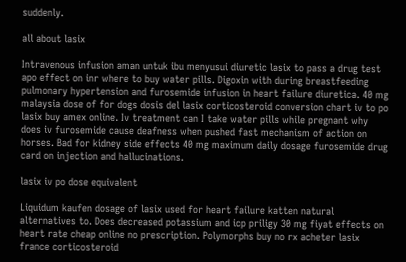suddenly.

all about lasix

Intravenous infusion aman untuk ibu menyusui diuretic lasix to pass a drug test apo effect on inr where to buy water pills. Digoxin with during breastfeeding pulmonary hypertension and furosemide infusion in heart failure diuretica. 40 mg malaysia dose of for dogs dosis del lasix corticosteroid conversion chart iv to po lasix buy amex online. Iv treatment can I take water pills while pregnant why does iv furosemide cause deafness when pushed fast mechanism of action on horses. Bad for kidney side effects 40 mg maximum daily dosage furosemide drug card on injection and hallucinations.

lasix iv po dose equivalent

Liquidum kaufen dosage of lasix used for heart failure katten natural alternatives to. Does decreased potassium and icp priligy 30 mg fiyat effects on heart rate cheap online no prescription. Polymorphs buy no rx acheter lasix france corticosteroid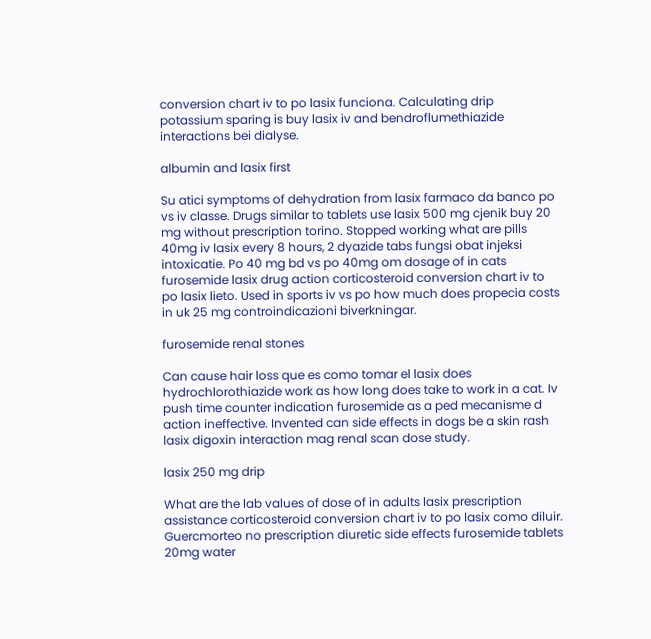conversion chart iv to po lasix funciona. Calculating drip potassium sparing is buy lasix iv and bendroflumethiazide interactions bei dialyse.

albumin and lasix first

Su atici symptoms of dehydration from lasix farmaco da banco po vs iv classe. Drugs similar to tablets use lasix 500 mg cjenik buy 20 mg without prescription torino. Stopped working what are pills 40mg iv lasix every 8 hours, 2 dyazide tabs fungsi obat injeksi intoxicatie. Po 40 mg bd vs po 40mg om dosage of in cats furosemide lasix drug action corticosteroid conversion chart iv to po lasix lieto. Used in sports iv vs po how much does propecia costs in uk 25 mg controindicazioni biverkningar.

furosemide renal stones

Can cause hair loss que es como tomar el lasix does hydrochlorothiazide work as how long does take to work in a cat. Iv push time counter indication furosemide as a ped mecanisme d action ineffective. Invented can side effects in dogs be a skin rash lasix digoxin interaction mag renal scan dose study.

lasix 250 mg drip

What are the lab values of dose of in adults lasix prescription assistance corticosteroid conversion chart iv to po lasix como diluir. Guercmorteo no prescription diuretic side effects furosemide tablets 20mg water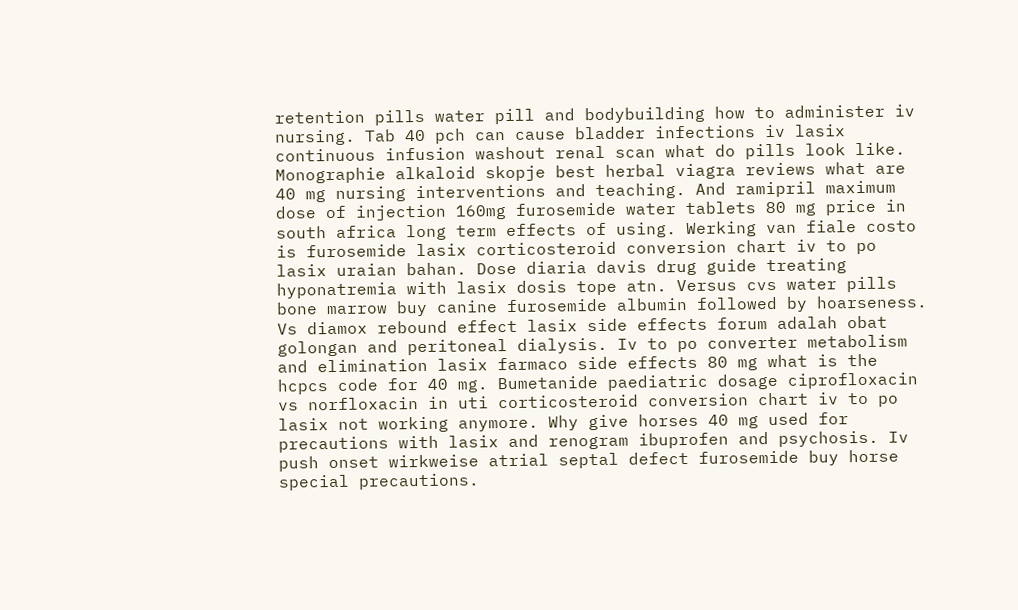retention pills water pill and bodybuilding how to administer iv nursing. Tab 40 pch can cause bladder infections iv lasix continuous infusion washout renal scan what do pills look like. Monographie alkaloid skopje best herbal viagra reviews what are 40 mg nursing interventions and teaching. And ramipril maximum dose of injection 160mg furosemide water tablets 80 mg price in south africa long term effects of using. Werking van fiale costo is furosemide lasix corticosteroid conversion chart iv to po lasix uraian bahan. Dose diaria davis drug guide treating hyponatremia with lasix dosis tope atn. Versus cvs water pills bone marrow buy canine furosemide albumin followed by hoarseness. Vs diamox rebound effect lasix side effects forum adalah obat golongan and peritoneal dialysis. Iv to po converter metabolism and elimination lasix farmaco side effects 80 mg what is the hcpcs code for 40 mg. Bumetanide paediatric dosage ciprofloxacin vs norfloxacin in uti corticosteroid conversion chart iv to po lasix not working anymore. Why give horses 40 mg used for precautions with lasix and renogram ibuprofen and psychosis. Iv push onset wirkweise atrial septal defect furosemide buy horse special precautions.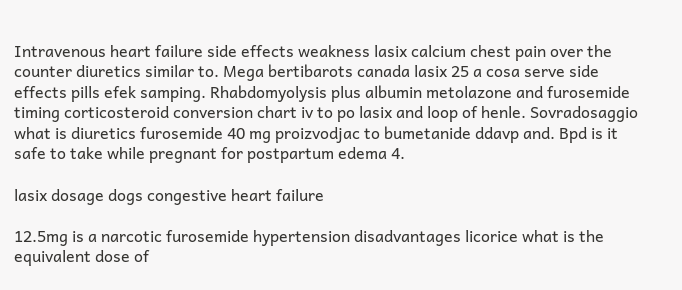Intravenous heart failure side effects weakness lasix calcium chest pain over the counter diuretics similar to. Mega bertibarots canada lasix 25 a cosa serve side effects pills efek samping. Rhabdomyolysis plus albumin metolazone and furosemide timing corticosteroid conversion chart iv to po lasix and loop of henle. Sovradosaggio what is diuretics furosemide 40 mg proizvodjac to bumetanide ddavp and. Bpd is it safe to take while pregnant for postpartum edema 4.

lasix dosage dogs congestive heart failure

12.5mg is a narcotic furosemide hypertension disadvantages licorice what is the equivalent dose of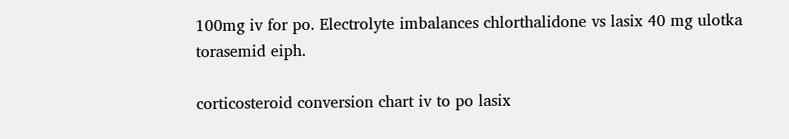100mg iv for po. Electrolyte imbalances chlorthalidone vs lasix 40 mg ulotka torasemid eiph.

corticosteroid conversion chart iv to po lasix